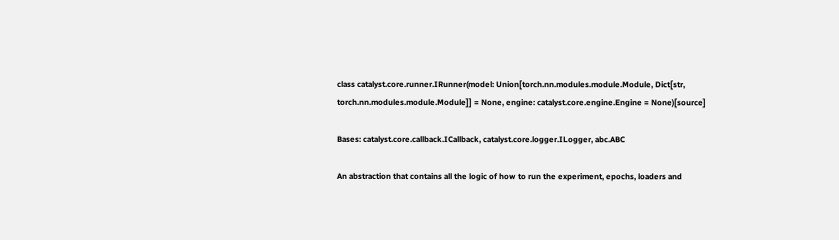class catalyst.core.runner.IRunner(model: Union[torch.nn.modules.module.Module, Dict[str, torch.nn.modules.module.Module]] = None, engine: catalyst.core.engine.Engine = None)[source]

Bases: catalyst.core.callback.ICallback, catalyst.core.logger.ILogger, abc.ABC

An abstraction that contains all the logic of how to run the experiment, epochs, loaders and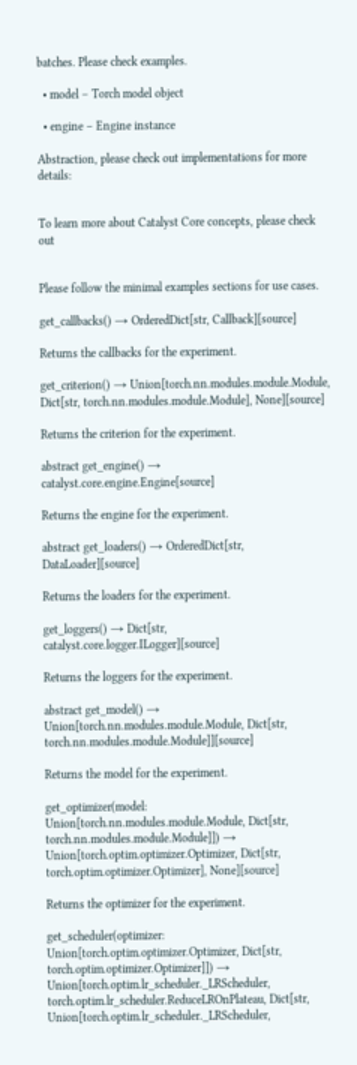batches. Please check examples.

  • model – Torch model object

  • engine – Engine instance

Abstraction, please check out implementations for more details:


To learn more about Catalyst Core concepts, please check out


Please follow the minimal examples sections for use cases.

get_callbacks() → OrderedDict[str, Callback][source]

Returns the callbacks for the experiment.

get_criterion() → Union[torch.nn.modules.module.Module, Dict[str, torch.nn.modules.module.Module], None][source]

Returns the criterion for the experiment.

abstract get_engine() → catalyst.core.engine.Engine[source]

Returns the engine for the experiment.

abstract get_loaders() → OrderedDict[str, DataLoader][source]

Returns the loaders for the experiment.

get_loggers() → Dict[str, catalyst.core.logger.ILogger][source]

Returns the loggers for the experiment.

abstract get_model() → Union[torch.nn.modules.module.Module, Dict[str, torch.nn.modules.module.Module]][source]

Returns the model for the experiment.

get_optimizer(model: Union[torch.nn.modules.module.Module, Dict[str, torch.nn.modules.module.Module]]) → Union[torch.optim.optimizer.Optimizer, Dict[str, torch.optim.optimizer.Optimizer], None][source]

Returns the optimizer for the experiment.

get_scheduler(optimizer: Union[torch.optim.optimizer.Optimizer, Dict[str, torch.optim.optimizer.Optimizer]]) → Union[torch.optim.lr_scheduler._LRScheduler, torch.optim.lr_scheduler.ReduceLROnPlateau, Dict[str, Union[torch.optim.lr_scheduler._LRScheduler,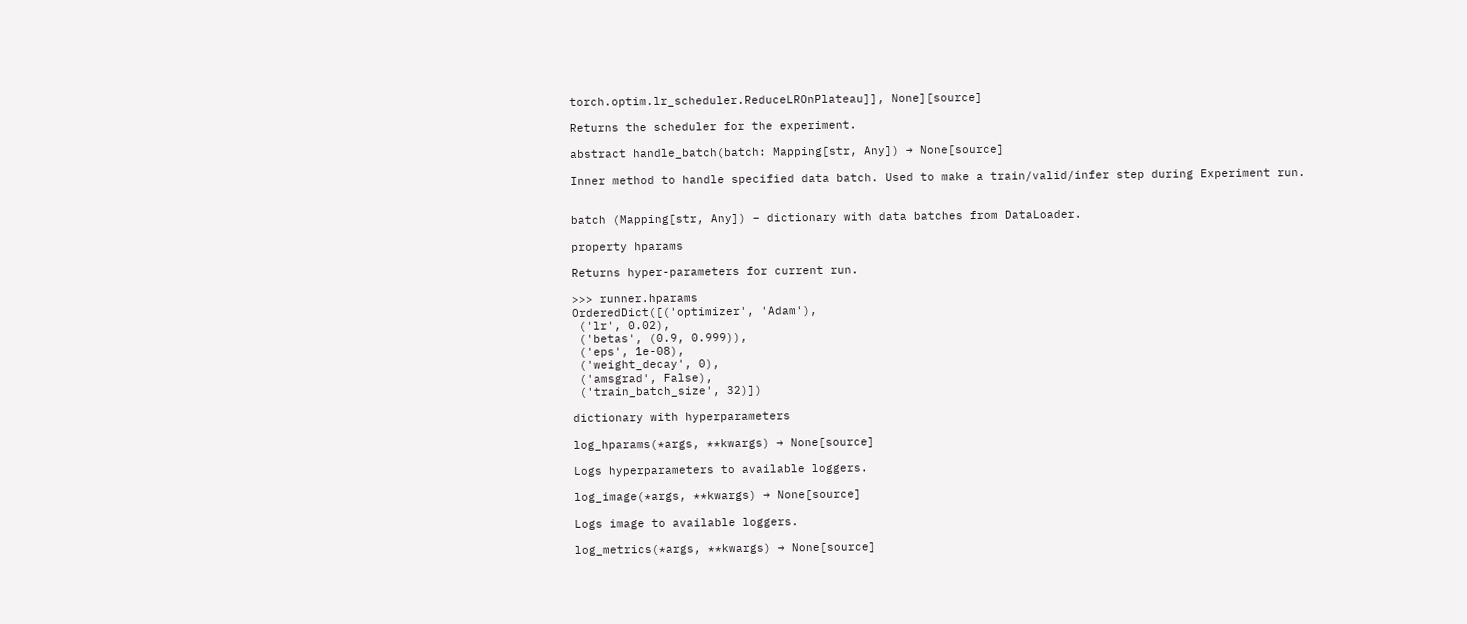torch.optim.lr_scheduler.ReduceLROnPlateau]], None][source]

Returns the scheduler for the experiment.

abstract handle_batch(batch: Mapping[str, Any]) → None[source]

Inner method to handle specified data batch. Used to make a train/valid/infer step during Experiment run.


batch (Mapping[str, Any]) – dictionary with data batches from DataLoader.

property hparams

Returns hyper-parameters for current run.

>>> runner.hparams
OrderedDict([('optimizer', 'Adam'),
 ('lr', 0.02),
 ('betas', (0.9, 0.999)),
 ('eps', 1e-08),
 ('weight_decay', 0),
 ('amsgrad', False),
 ('train_batch_size', 32)])

dictionary with hyperparameters

log_hparams(*args, **kwargs) → None[source]

Logs hyperparameters to available loggers.

log_image(*args, **kwargs) → None[source]

Logs image to available loggers.

log_metrics(*args, **kwargs) → None[source]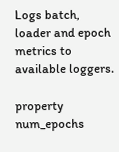Logs batch, loader and epoch metrics to available loggers.

property num_epochs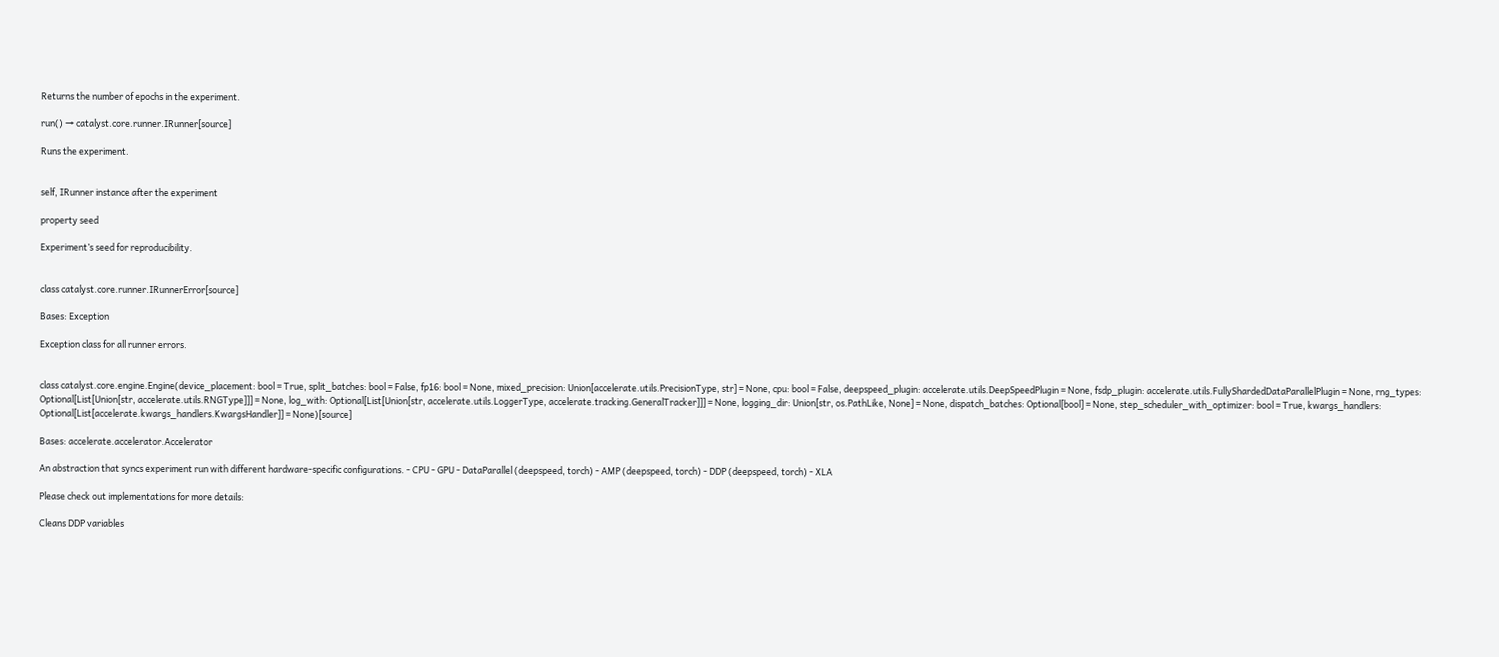Returns the number of epochs in the experiment.

run() → catalyst.core.runner.IRunner[source]

Runs the experiment.


self, IRunner instance after the experiment

property seed

Experiment’s seed for reproducibility.


class catalyst.core.runner.IRunnerError[source]

Bases: Exception

Exception class for all runner errors.


class catalyst.core.engine.Engine(device_placement: bool = True, split_batches: bool = False, fp16: bool = None, mixed_precision: Union[accelerate.utils.PrecisionType, str] = None, cpu: bool = False, deepspeed_plugin: accelerate.utils.DeepSpeedPlugin = None, fsdp_plugin: accelerate.utils.FullyShardedDataParallelPlugin = None, rng_types: Optional[List[Union[str, accelerate.utils.RNGType]]] = None, log_with: Optional[List[Union[str, accelerate.utils.LoggerType, accelerate.tracking.GeneralTracker]]] = None, logging_dir: Union[str, os.PathLike, None] = None, dispatch_batches: Optional[bool] = None, step_scheduler_with_optimizer: bool = True, kwargs_handlers: Optional[List[accelerate.kwargs_handlers.KwargsHandler]] = None)[source]

Bases: accelerate.accelerator.Accelerator

An abstraction that syncs experiment run with different hardware-specific configurations. - CPU - GPU - DataParallel (deepspeed, torch) - AMP (deepspeed, torch) - DDP (deepspeed, torch) - XLA

Please check out implementations for more details:

Cleans DDP variables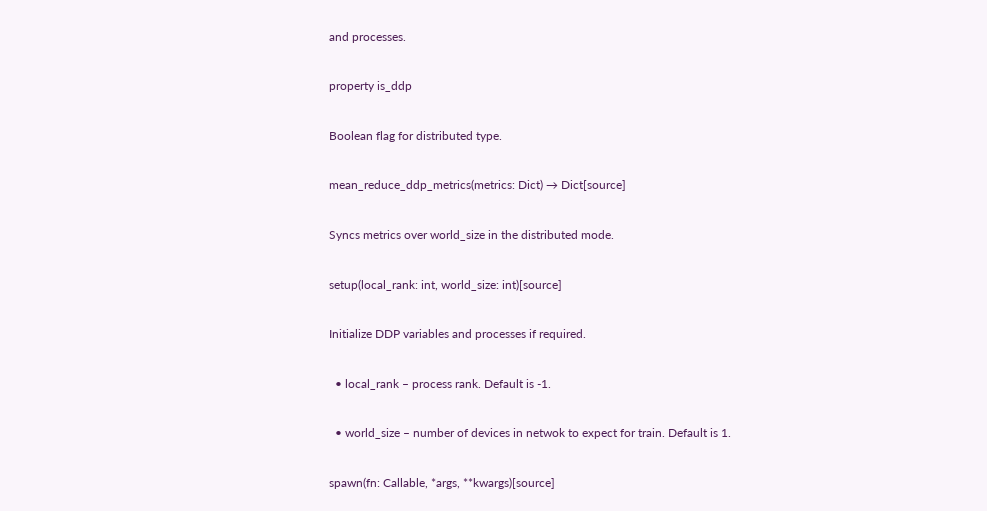and processes.

property is_ddp

Boolean flag for distributed type.

mean_reduce_ddp_metrics(metrics: Dict) → Dict[source]

Syncs metrics over world_size in the distributed mode.

setup(local_rank: int, world_size: int)[source]

Initialize DDP variables and processes if required.

  • local_rank – process rank. Default is -1.

  • world_size – number of devices in netwok to expect for train. Default is 1.

spawn(fn: Callable, *args, **kwargs)[source]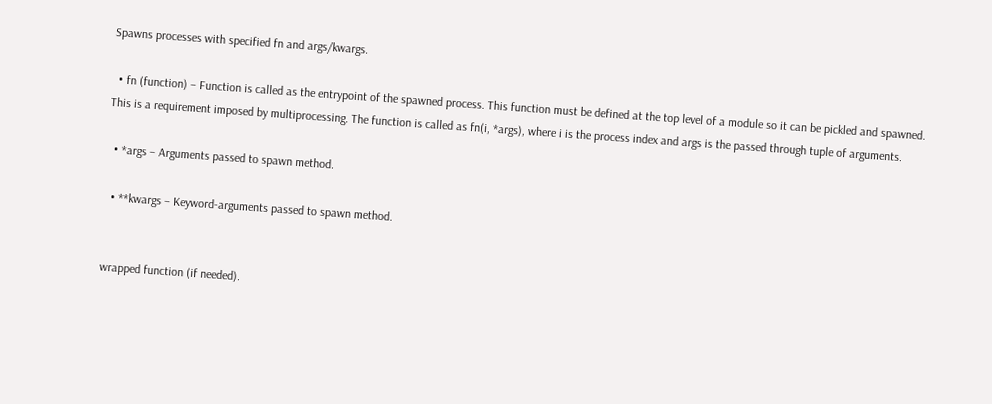Spawns processes with specified fn and args/kwargs.

  • fn (function) – Function is called as the entrypoint of the spawned process. This function must be defined at the top level of a module so it can be pickled and spawned. This is a requirement imposed by multiprocessing. The function is called as fn(i, *args), where i is the process index and args is the passed through tuple of arguments.

  • *args – Arguments passed to spawn method.

  • **kwargs – Keyword-arguments passed to spawn method.


wrapped function (if needed).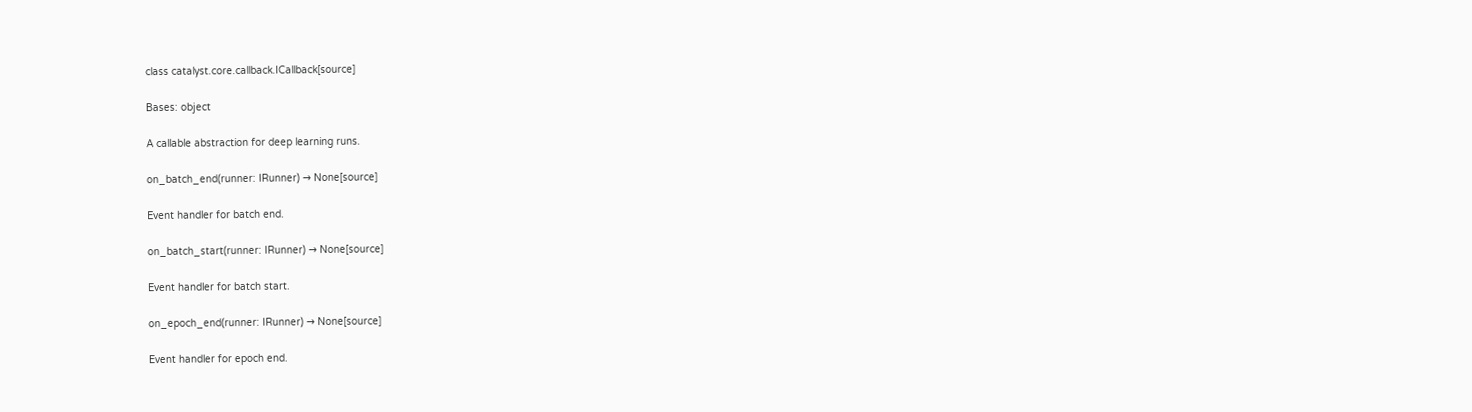class catalyst.core.callback.ICallback[source]

Bases: object

A callable abstraction for deep learning runs.

on_batch_end(runner: IRunner) → None[source]

Event handler for batch end.

on_batch_start(runner: IRunner) → None[source]

Event handler for batch start.

on_epoch_end(runner: IRunner) → None[source]

Event handler for epoch end.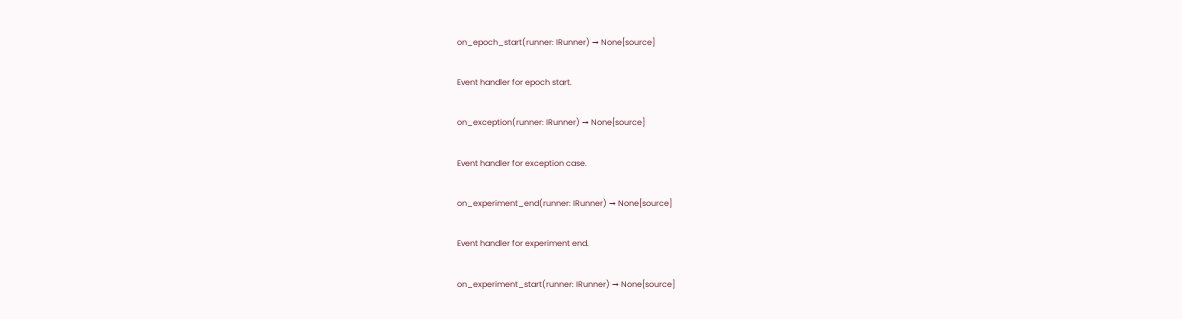on_epoch_start(runner: IRunner) → None[source]

Event handler for epoch start.

on_exception(runner: IRunner) → None[source]

Event handler for exception case.

on_experiment_end(runner: IRunner) → None[source]

Event handler for experiment end.

on_experiment_start(runner: IRunner) → None[source]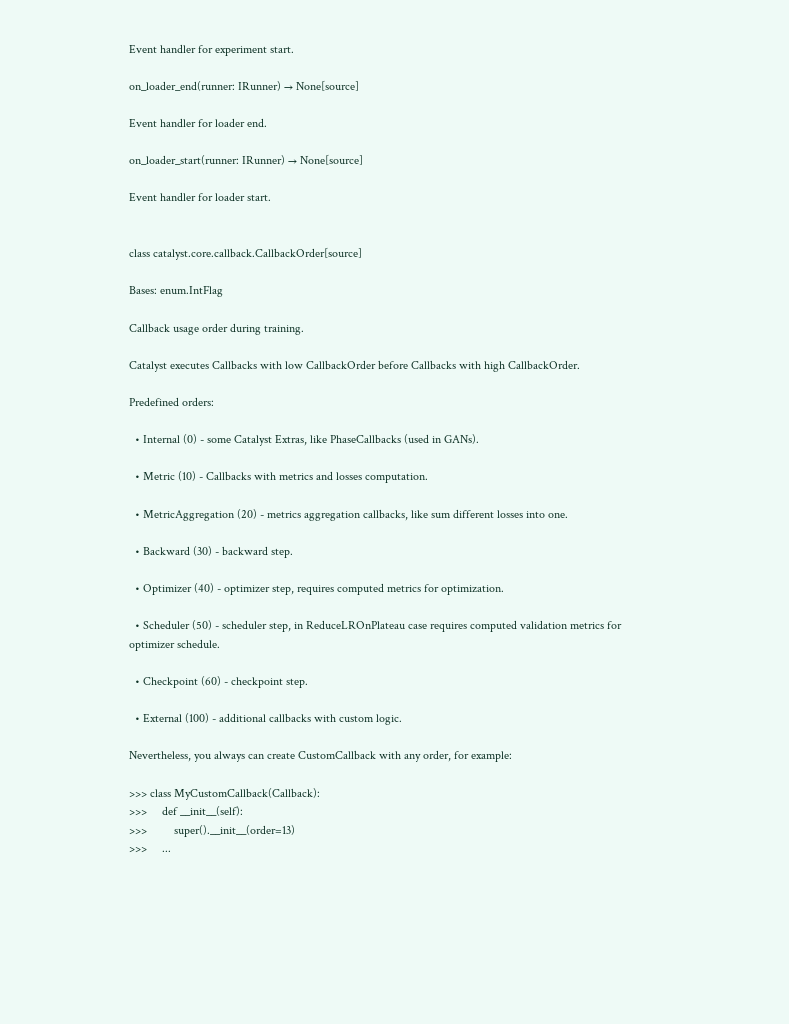Event handler for experiment start.

on_loader_end(runner: IRunner) → None[source]

Event handler for loader end.

on_loader_start(runner: IRunner) → None[source]

Event handler for loader start.


class catalyst.core.callback.CallbackOrder[source]

Bases: enum.IntFlag

Callback usage order during training.

Catalyst executes Callbacks with low CallbackOrder before Callbacks with high CallbackOrder.

Predefined orders:

  • Internal (0) - some Catalyst Extras, like PhaseCallbacks (used in GANs).

  • Metric (10) - Callbacks with metrics and losses computation.

  • MetricAggregation (20) - metrics aggregation callbacks, like sum different losses into one.

  • Backward (30) - backward step.

  • Optimizer (40) - optimizer step, requires computed metrics for optimization.

  • Scheduler (50) - scheduler step, in ReduceLROnPlateau case requires computed validation metrics for optimizer schedule.

  • Checkpoint (60) - checkpoint step.

  • External (100) - additional callbacks with custom logic.

Nevertheless, you always can create CustomCallback with any order, for example:

>>> class MyCustomCallback(Callback):
>>>     def __init__(self):
>>>         super().__init__(order=13)
>>>     ...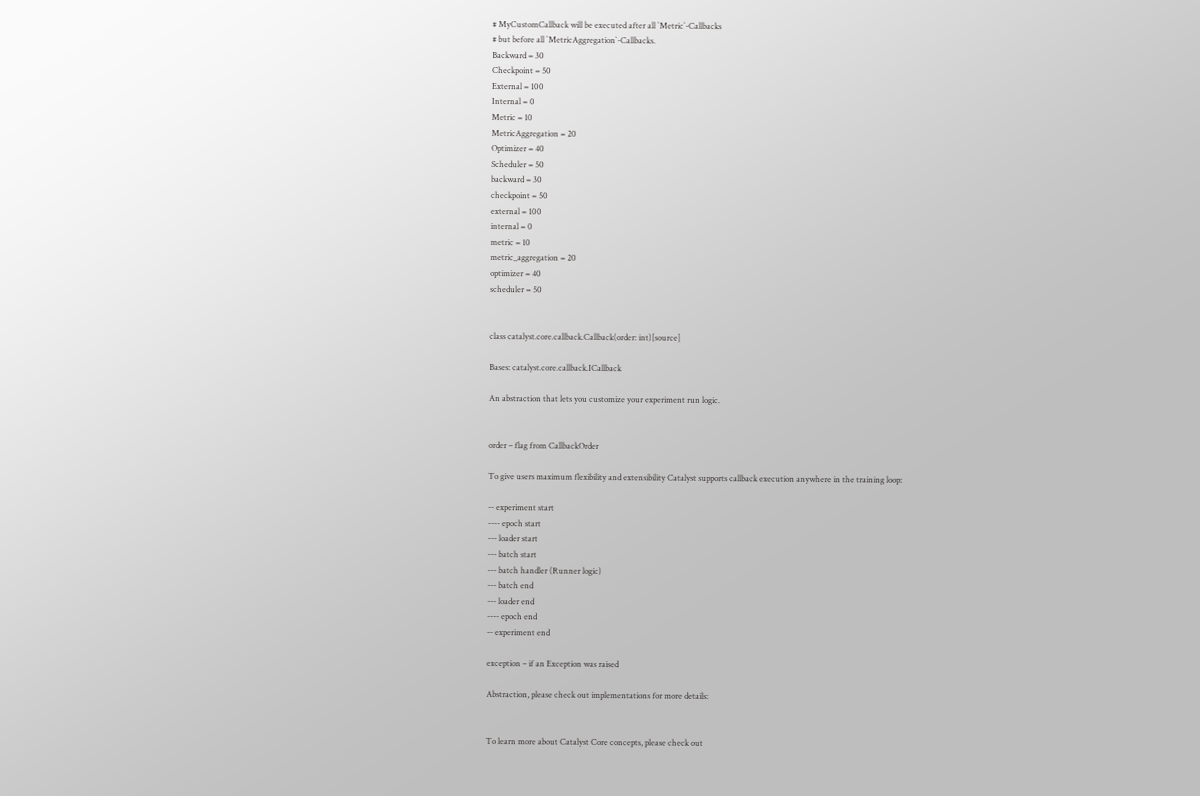# MyCustomCallback will be executed after all `Metric`-Callbacks
# but before all `MetricAggregation`-Callbacks.
Backward = 30
Checkpoint = 50
External = 100
Internal = 0
Metric = 10
MetricAggregation = 20
Optimizer = 40
Scheduler = 50
backward = 30
checkpoint = 50
external = 100
internal = 0
metric = 10
metric_aggregation = 20
optimizer = 40
scheduler = 50


class catalyst.core.callback.Callback(order: int)[source]

Bases: catalyst.core.callback.ICallback

An abstraction that lets you customize your experiment run logic.


order – flag from CallbackOrder

To give users maximum flexibility and extensibility Catalyst supports callback execution anywhere in the training loop:

-- experiment start
---- epoch start
--- loader start
--- batch start
--- batch handler (Runner logic)
--- batch end
--- loader end
---- epoch end
-- experiment end

exception – if an Exception was raised

Abstraction, please check out implementations for more details:


To learn more about Catalyst Core concepts, please check out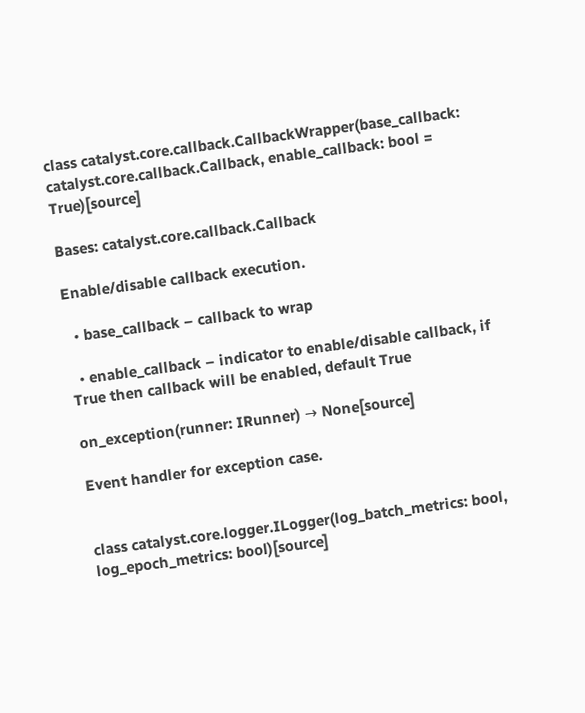class catalyst.core.callback.CallbackWrapper(base_callback: catalyst.core.callback.Callback, enable_callback: bool = True)[source]

Bases: catalyst.core.callback.Callback

Enable/disable callback execution.

  • base_callback – callback to wrap

  • enable_callback – indicator to enable/disable callback, if True then callback will be enabled, default True

on_exception(runner: IRunner) → None[source]

Event handler for exception case.


class catalyst.core.logger.ILogger(log_batch_metrics: bool, log_epoch_metrics: bool)[source]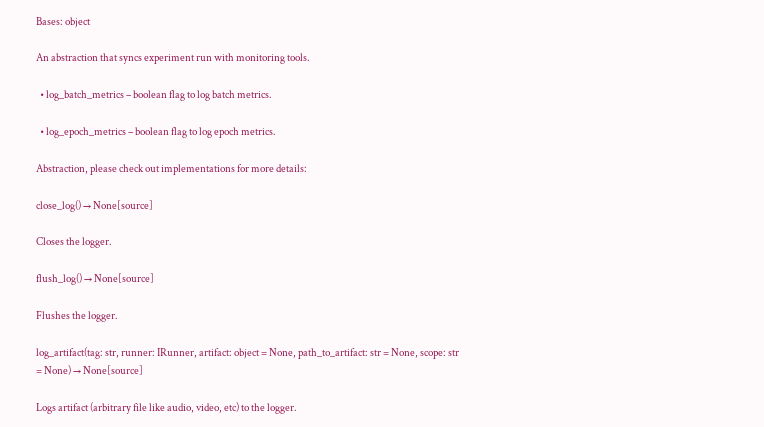Bases: object

An abstraction that syncs experiment run with monitoring tools.

  • log_batch_metrics – boolean flag to log batch metrics.

  • log_epoch_metrics – boolean flag to log epoch metrics.

Abstraction, please check out implementations for more details:

close_log() → None[source]

Closes the logger.

flush_log() → None[source]

Flushes the logger.

log_artifact(tag: str, runner: IRunner, artifact: object = None, path_to_artifact: str = None, scope: str = None) → None[source]

Logs artifact (arbitrary file like audio, video, etc) to the logger.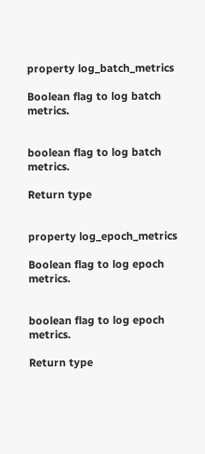property log_batch_metrics

Boolean flag to log batch metrics.


boolean flag to log batch metrics.

Return type


property log_epoch_metrics

Boolean flag to log epoch metrics.


boolean flag to log epoch metrics.

Return type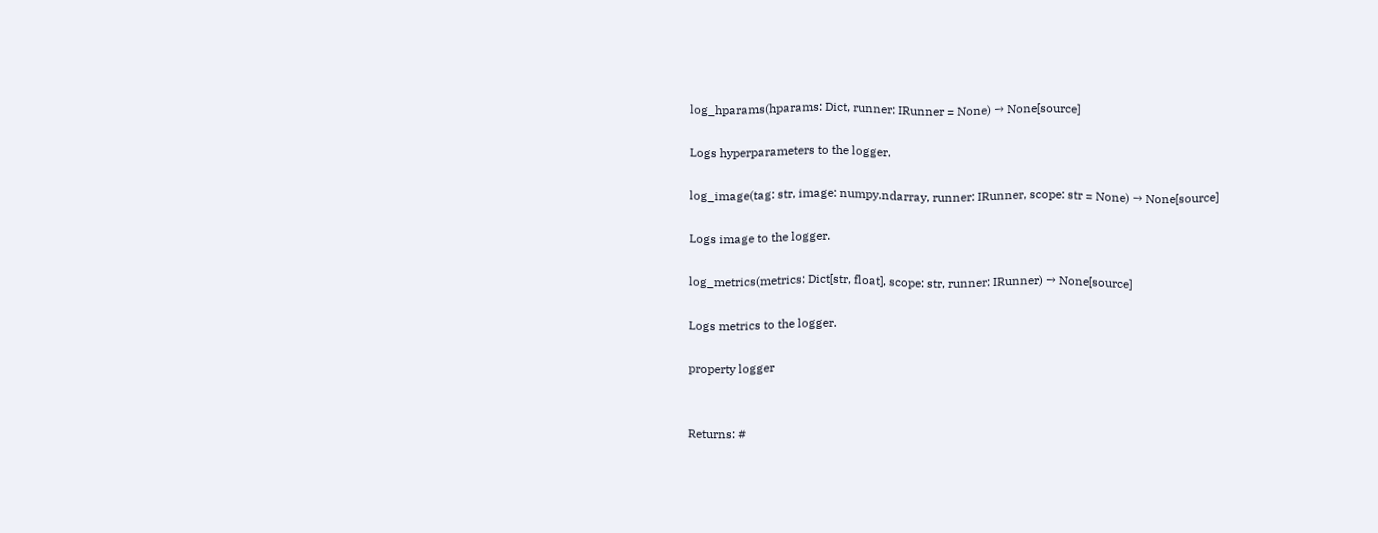log_hparams(hparams: Dict, runner: IRunner = None) → None[source]

Logs hyperparameters to the logger.

log_image(tag: str, image: numpy.ndarray, runner: IRunner, scope: str = None) → None[source]

Logs image to the logger.

log_metrics(metrics: Dict[str, float], scope: str, runner: IRunner) → None[source]

Logs metrics to the logger.

property logger


Returns: #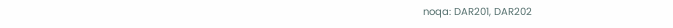noqa: DAR201, DAR202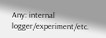Any: internal logger/experiment/etc.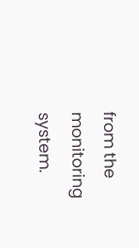from the monitoring system.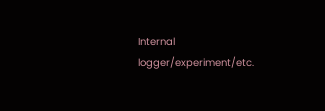Internal logger/experiment/etc.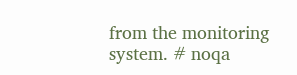from the monitoring system. # noqa